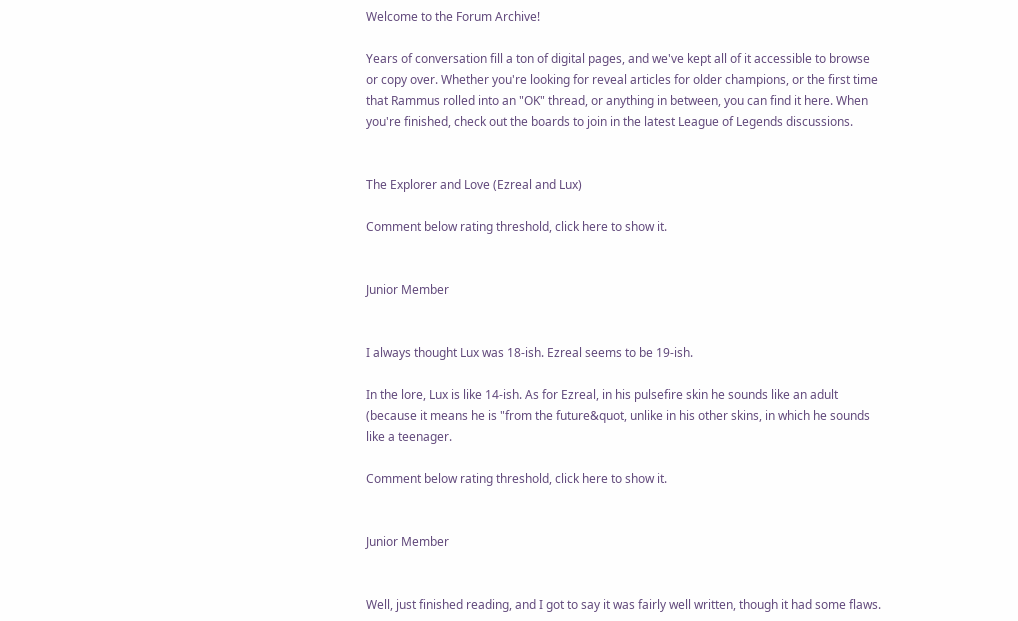Welcome to the Forum Archive!

Years of conversation fill a ton of digital pages, and we've kept all of it accessible to browse or copy over. Whether you're looking for reveal articles for older champions, or the first time that Rammus rolled into an "OK" thread, or anything in between, you can find it here. When you're finished, check out the boards to join in the latest League of Legends discussions.


The Explorer and Love (Ezreal and Lux)

Comment below rating threshold, click here to show it.


Junior Member


I always thought Lux was 18-ish. Ezreal seems to be 19-ish.

In the lore, Lux is like 14-ish. As for Ezreal, in his pulsefire skin he sounds like an adult (because it means he is "from the future&quot, unlike in his other skins, in which he sounds like a teenager.

Comment below rating threshold, click here to show it.


Junior Member


Well, just finished reading, and I got to say it was fairly well written, though it had some flaws.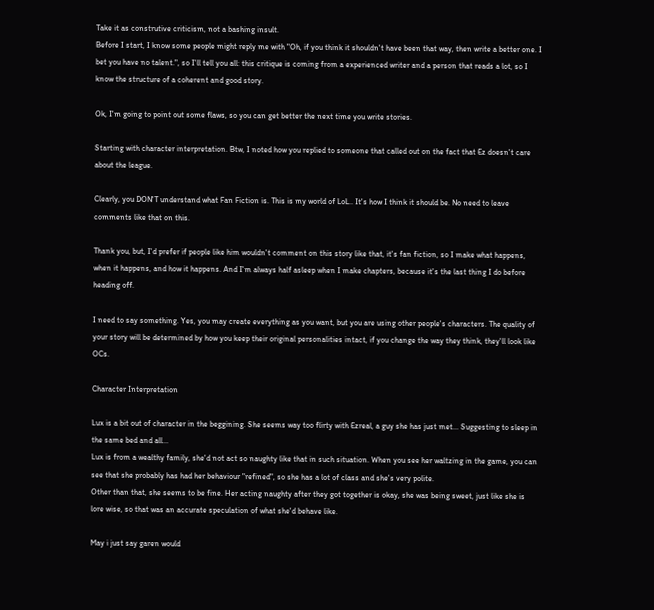Take it as construtive criticism, not a bashing insult.
Before I start, I know some people might reply me with "Oh, if you think it shouldn't have been that way, then write a better one. I bet you have no talent.", so I'll tell you all: this critique is coming from a experienced writer and a person that reads a lot, so I know the structure of a coherent and good story.

Ok, I'm going to point out some flaws, so you can get better the next time you write stories.

Starting with character interpretation. Btw, I noted how you replied to someone that called out on the fact that Ez doesn't care about the league.

Clearly, you DON'T understand what Fan Fiction is. This is my world of LoL.. It's how I think it should be. No need to leave comments like that on this.

Thank you, but, I'd prefer if people like him wouldn't comment on this story like that, it's fan fiction, so I make what happens, when it happens, and how it happens. And I'm always half asleep when I make chapters, because it's the last thing I do before heading off.

I need to say something. Yes, you may create everything as you want, but you are using other people's characters. The quality of your story will be determined by how you keep their original personalities intact, if you change the way they think, they'll look like OCs.

Character Interpretation

Lux is a bit out of character in the beggining. She seems way too flirty with Ezreal, a guy she has just met... Suggesting to sleep in the same bed and all...
Lux is from a wealthy family, she'd not act so naughty like that in such situation. When you see her waltzing in the game, you can see that she probably has had her behaviour "refined", so she has a lot of class and she's very polite.
Other than that, she seems to be fine. Her acting naughty after they got together is okay, she was being sweet, just like she is lore wise, so that was an accurate speculation of what she'd behave like.

May i just say garen would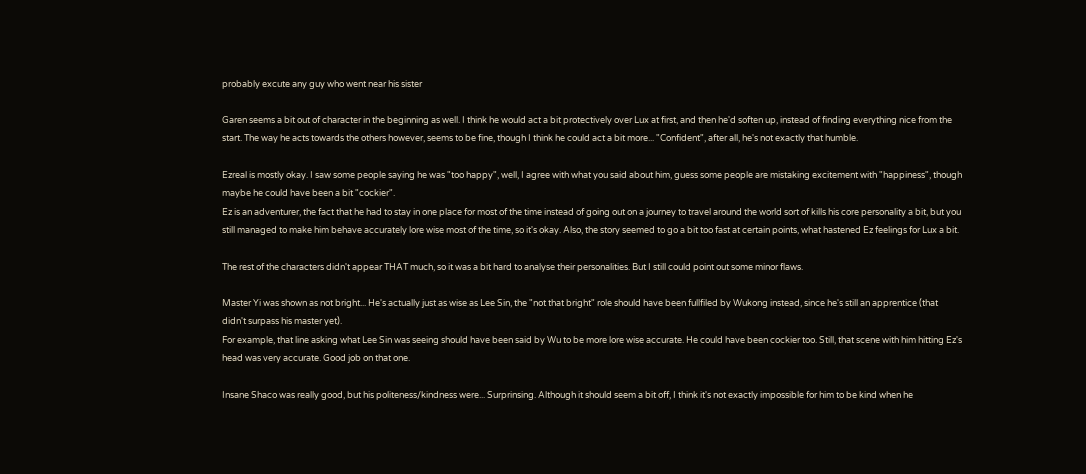probably excute any guy who went near his sister

Garen seems a bit out of character in the beginning as well. I think he would act a bit protectively over Lux at first, and then he'd soften up, instead of finding everything nice from the start. The way he acts towards the others however, seems to be fine, though I think he could act a bit more... "Confident", after all, he's not exactly that humble.

Ezreal is mostly okay. I saw some people saying he was "too happy", well, I agree with what you said about him, guess some people are mistaking excitement with "happiness", though maybe he could have been a bit "cockier".
Ez is an adventurer, the fact that he had to stay in one place for most of the time instead of going out on a journey to travel around the world sort of kills his core personality a bit, but you still managed to make him behave accurately lore wise most of the time, so it's okay. Also, the story seemed to go a bit too fast at certain points, what hastened Ez feelings for Lux a bit.

The rest of the characters didn't appear THAT much, so it was a bit hard to analyse their personalities. But I still could point out some minor flaws.

Master Yi was shown as not bright... He's actually just as wise as Lee Sin, the "not that bright" role should have been fullfiled by Wukong instead, since he's still an apprentice (that didn't surpass his master yet).
For example, that line asking what Lee Sin was seeing should have been said by Wu to be more lore wise accurate. He could have been cockier too. Still, that scene with him hitting Ez's head was very accurate. Good job on that one.

Insane Shaco was really good, but his politeness/kindness were... Surprinsing. Although it should seem a bit off, I think it's not exactly impossible for him to be kind when he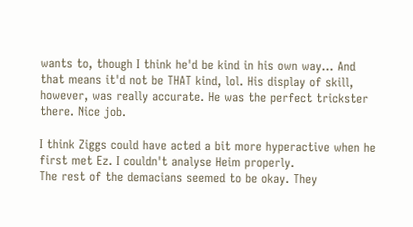wants to, though I think he'd be kind in his own way... And that means it'd not be THAT kind, lol. His display of skill, however, was really accurate. He was the perfect trickster there. Nice job.

I think Ziggs could have acted a bit more hyperactive when he first met Ez. I couldn't analyse Heim properly.
The rest of the demacians seemed to be okay. They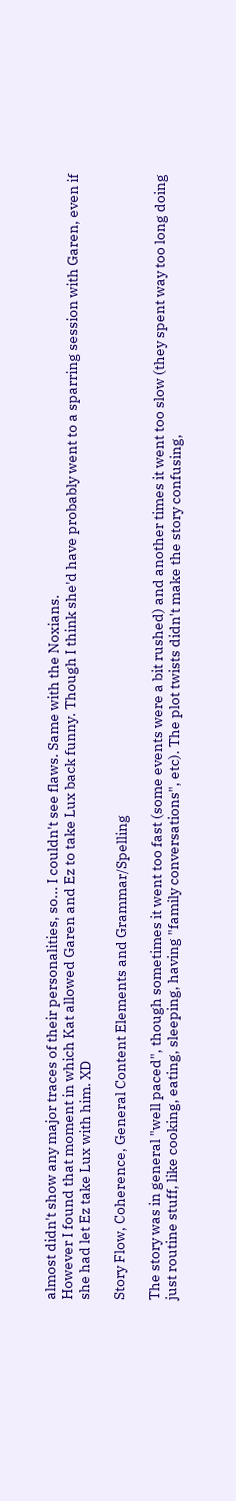almost didn't show any major traces of their personalities, so... I couldn't see flaws. Same with the Noxians.
However I found that moment in which Kat allowed Garen and Ez to take Lux back funny. Though I think she'd have probably went to a sparring session with Garen, even if she had let Ez take Lux with him. XD

Story Flow, Coherence, General Content Elements and Grammar/Spelling

The story was in general "well paced", though sometimes it went too fast (some events were a bit rushed) and another times it went too slow (they spent way too long doing just routine stuff, like cooking, eating, sleeping, having "family conversations", etc). The plot twists didn't make the story confusing,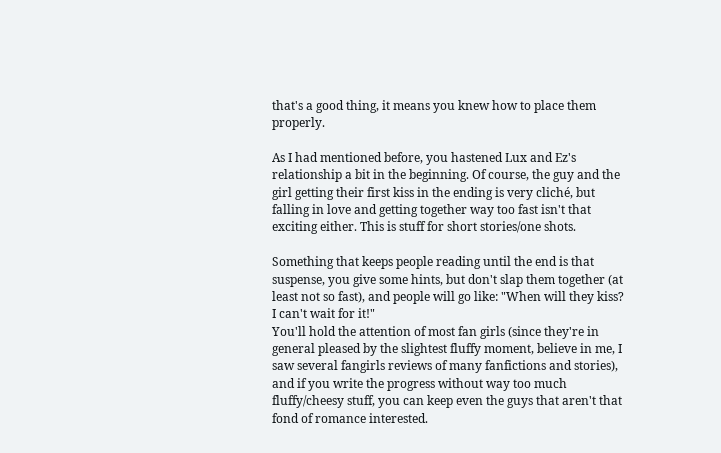that's a good thing, it means you knew how to place them properly.

As I had mentioned before, you hastened Lux and Ez's relationship a bit in the beginning. Of course, the guy and the girl getting their first kiss in the ending is very cliché, but falling in love and getting together way too fast isn't that exciting either. This is stuff for short stories/one shots.

Something that keeps people reading until the end is that suspense, you give some hints, but don't slap them together (at least not so fast), and people will go like: "When will they kiss? I can't wait for it!"
You'll hold the attention of most fan girls (since they're in general pleased by the slightest fluffy moment, believe in me, I saw several fangirls reviews of many fanfictions and stories), and if you write the progress without way too much fluffy/cheesy stuff, you can keep even the guys that aren't that fond of romance interested.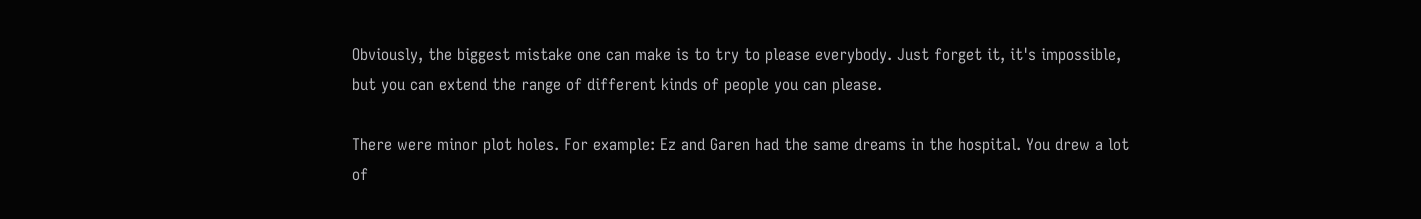Obviously, the biggest mistake one can make is to try to please everybody. Just forget it, it's impossible, but you can extend the range of different kinds of people you can please.

There were minor plot holes. For example: Ez and Garen had the same dreams in the hospital. You drew a lot of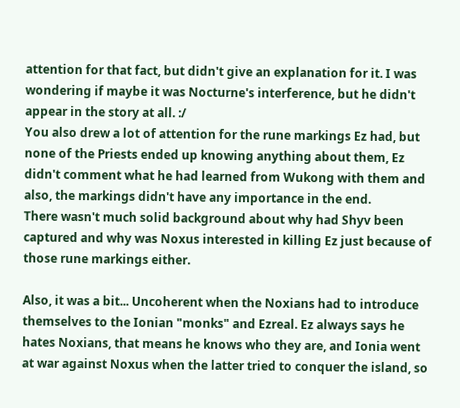attention for that fact, but didn't give an explanation for it. I was wondering if maybe it was Nocturne's interference, but he didn't appear in the story at all. :/
You also drew a lot of attention for the rune markings Ez had, but none of the Priests ended up knowing anything about them, Ez didn't comment what he had learned from Wukong with them and also, the markings didn't have any importance in the end.
There wasn't much solid background about why had Shyv been captured and why was Noxus interested in killing Ez just because of those rune markings either.

Also, it was a bit... Uncoherent when the Noxians had to introduce themselves to the Ionian "monks" and Ezreal. Ez always says he hates Noxians, that means he knows who they are, and Ionia went at war against Noxus when the latter tried to conquer the island, so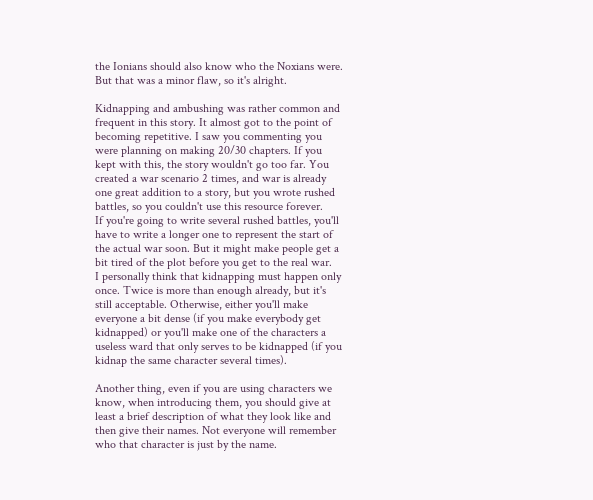the Ionians should also know who the Noxians were. But that was a minor flaw, so it's alright.

Kidnapping and ambushing was rather common and frequent in this story. It almost got to the point of becoming repetitive. I saw you commenting you were planning on making 20/30 chapters. If you kept with this, the story wouldn't go too far. You created a war scenario 2 times, and war is already one great addition to a story, but you wrote rushed battles, so you couldn't use this resource forever.
If you're going to write several rushed battles, you'll have to write a longer one to represent the start of the actual war soon. But it might make people get a bit tired of the plot before you get to the real war.
I personally think that kidnapping must happen only once. Twice is more than enough already, but it's still acceptable. Otherwise, either you'll make everyone a bit dense (if you make everybody get kidnapped) or you'll make one of the characters a useless ward that only serves to be kidnapped (if you kidnap the same character several times).

Another thing, even if you are using characters we know, when introducing them, you should give at least a brief description of what they look like and then give their names. Not everyone will remember who that character is just by the name.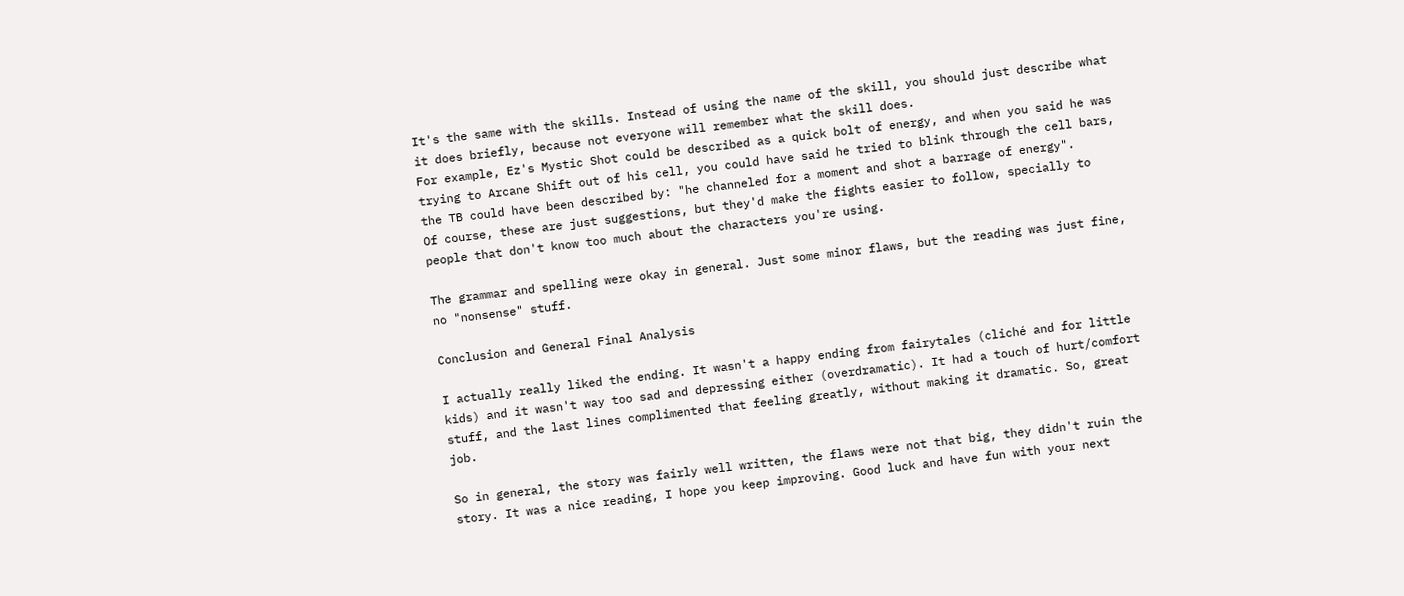It's the same with the skills. Instead of using the name of the skill, you should just describe what it does briefly, because not everyone will remember what the skill does.
For example, Ez's Mystic Shot could be described as a quick bolt of energy, and when you said he was trying to Arcane Shift out of his cell, you could have said he tried to blink through the cell bars, the TB could have been described by: "he channeled for a moment and shot a barrage of energy".
Of course, these are just suggestions, but they'd make the fights easier to follow, specially to people that don't know too much about the characters you're using.

The grammar and spelling were okay in general. Just some minor flaws, but the reading was just fine, no "nonsense" stuff.

Conclusion and General Final Analysis

I actually really liked the ending. It wasn't a happy ending from fairytales (cliché and for little kids) and it wasn't way too sad and depressing either (overdramatic). It had a touch of hurt/comfort stuff, and the last lines complimented that feeling greatly, without making it dramatic. So, great job.

So in general, the story was fairly well written, the flaws were not that big, they didn't ruin the story. It was a nice reading, I hope you keep improving. Good luck and have fun with your next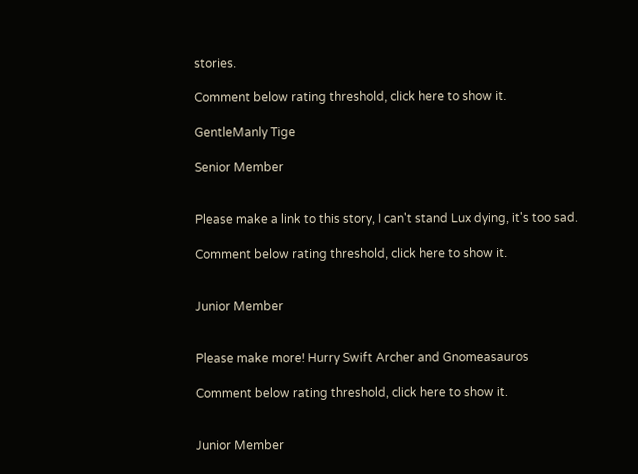stories.

Comment below rating threshold, click here to show it.

GentleManly Tige

Senior Member


Please make a link to this story, I can't stand Lux dying, it's too sad.

Comment below rating threshold, click here to show it.


Junior Member


Please make more! Hurry Swift Archer and Gnomeasauros

Comment below rating threshold, click here to show it.


Junior Member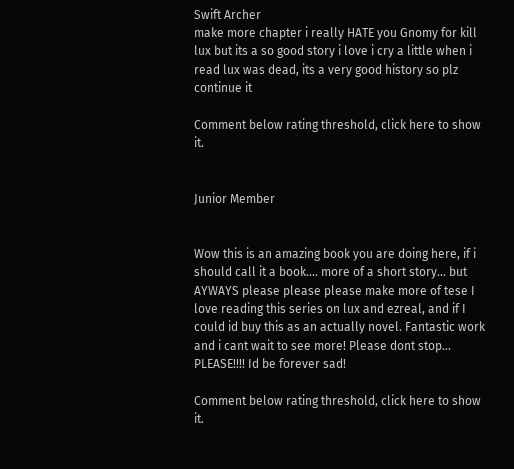Swift Archer
make more chapter i really HATE you Gnomy for kill lux but its a so good story i love i cry a little when i read lux was dead, its a very good history so plz continue it

Comment below rating threshold, click here to show it.


Junior Member


Wow this is an amazing book you are doing here, if i should call it a book.... more of a short story... but AYWAYS please please please make more of tese I love reading this series on lux and ezreal, and if I could id buy this as an actually novel. Fantastic work and i cant wait to see more! Please dont stop... PLEASE!!!! Id be forever sad!

Comment below rating threshold, click here to show it.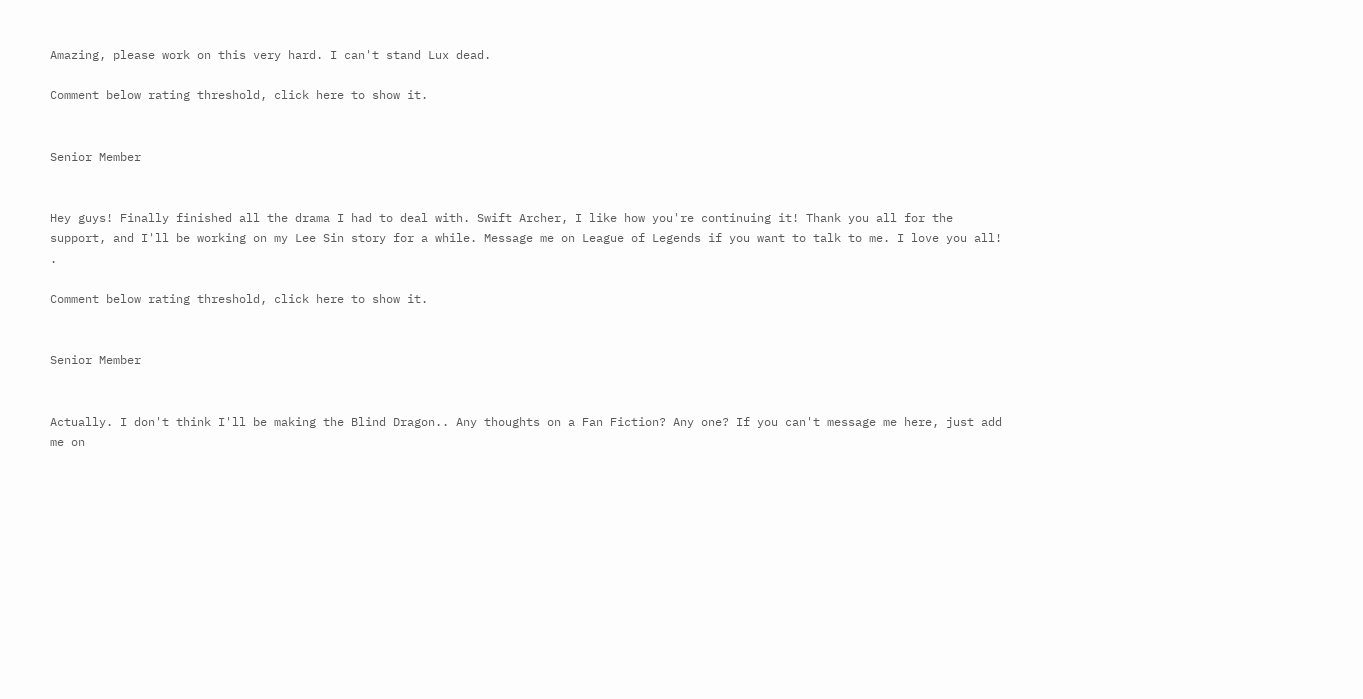Amazing, please work on this very hard. I can't stand Lux dead.

Comment below rating threshold, click here to show it.


Senior Member


Hey guys! Finally finished all the drama I had to deal with. Swift Archer, I like how you're continuing it! Thank you all for the support, and I'll be working on my Lee Sin story for a while. Message me on League of Legends if you want to talk to me. I love you all! .

Comment below rating threshold, click here to show it.


Senior Member


Actually. I don't think I'll be making the Blind Dragon.. Any thoughts on a Fan Fiction? Any one? If you can't message me here, just add me on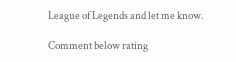League of Legends and let me know.

Comment below rating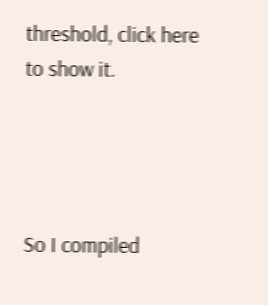threshold, click here to show it.




So I compiled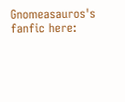Gnomeasauros's fanfic here: